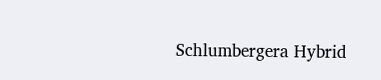Schlumbergera Hybrid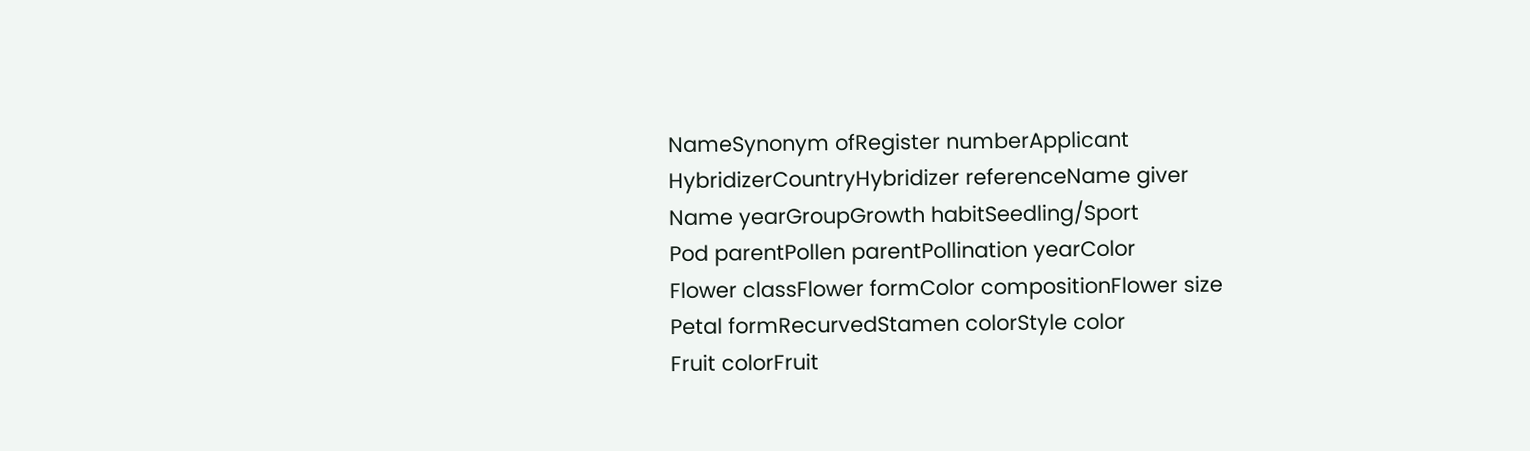NameSynonym ofRegister numberApplicant
HybridizerCountryHybridizer referenceName giver
Name yearGroupGrowth habitSeedling/Sport
Pod parentPollen parentPollination yearColor
Flower classFlower formColor compositionFlower size
Petal formRecurvedStamen colorStyle color
Fruit colorFruit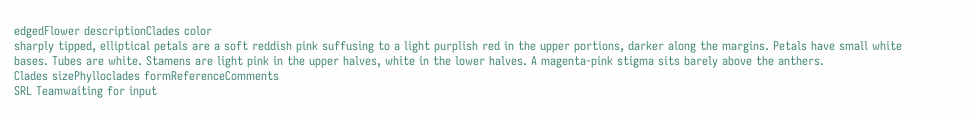edgedFlower descriptionClades color
sharply tipped, elliptical petals are a soft reddish pink suffusing to a light purplish red in the upper portions, darker along the margins. Petals have small white bases. Tubes are white. Stamens are light pink in the upper halves, white in the lower halves. A magenta-pink stigma sits barely above the anthers.
Clades sizePhylloclades formReferenceComments
SRL Teamwaiting for input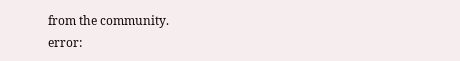from the community.
error: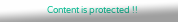Content is protected !!